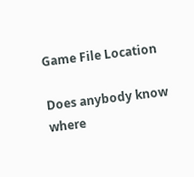Game File Location

Does anybody know where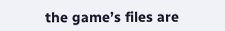the game’s files are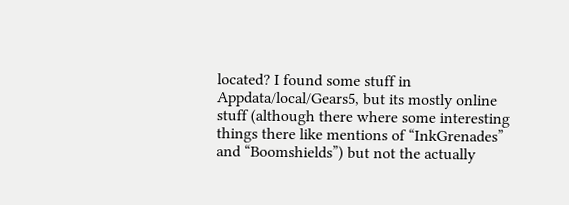located? I found some stuff in Appdata/local/Gears5, but its mostly online stuff (although there where some interesting things there like mentions of “InkGrenades” and “Boomshields”) but not the actually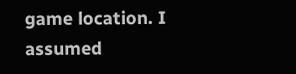game location. I assumed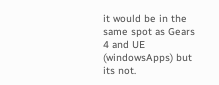it would be in the same spot as Gears 4 and UE (windowsApps) but its not.